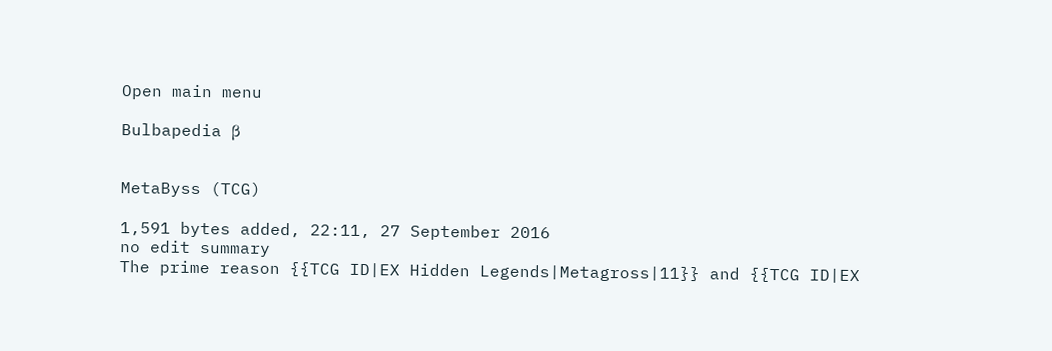Open main menu

Bulbapedia β


MetaByss (TCG)

1,591 bytes added, 22:11, 27 September 2016
no edit summary
The prime reason {{TCG ID|EX Hidden Legends|Metagross|11}} and {{TCG ID|EX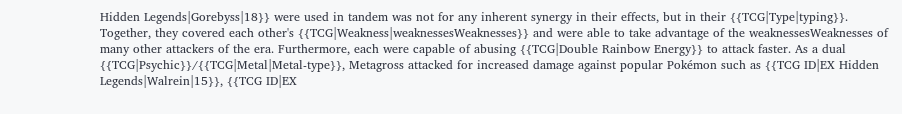Hidden Legends|Gorebyss|18}} were used in tandem was not for any inherent synergy in their effects, but in their {{TCG|Type|typing}}. Together, they covered each other's {{TCG|Weakness|weaknessesWeaknesses}} and were able to take advantage of the weaknessesWeaknesses of many other attackers of the era. Furthermore, each were capable of abusing {{TCG|Double Rainbow Energy}} to attack faster. As a dual {{TCG|Psychic}}/{{TCG|Metal|Metal-type}}, Metagross attacked for increased damage against popular Pokémon such as {{TCG ID|EX Hidden Legends|Walrein|15}}, {{TCG ID|EX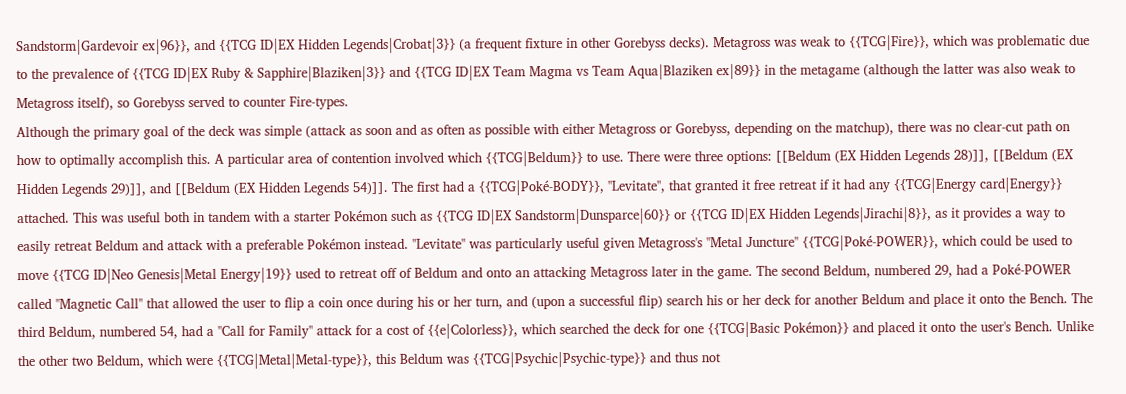Sandstorm|Gardevoir ex|96}}, and {{TCG ID|EX Hidden Legends|Crobat|3}} (a frequent fixture in other Gorebyss decks). Metagross was weak to {{TCG|Fire}}, which was problematic due to the prevalence of {{TCG ID|EX Ruby & Sapphire|Blaziken|3}} and {{TCG ID|EX Team Magma vs Team Aqua|Blaziken ex|89}} in the metagame (although the latter was also weak to Metagross itself), so Gorebyss served to counter Fire-types.
Although the primary goal of the deck was simple (attack as soon and as often as possible with either Metagross or Gorebyss, depending on the matchup), there was no clear-cut path on how to optimally accomplish this. A particular area of contention involved which {{TCG|Beldum}} to use. There were three options: [[Beldum (EX Hidden Legends 28)]], [[Beldum (EX Hidden Legends 29)]], and [[Beldum (EX Hidden Legends 54)]]. The first had a {{TCG|Poké-BODY}}, ''Levitate'', that granted it free retreat if it had any {{TCG|Energy card|Energy}} attached. This was useful both in tandem with a starter Pokémon such as {{TCG ID|EX Sandstorm|Dunsparce|60}} or {{TCG ID|EX Hidden Legends|Jirachi|8}}, as it provides a way to easily retreat Beldum and attack with a preferable Pokémon instead. ''Levitate'' was particularly useful given Metagross's ''Metal Juncture'' {{TCG|Poké-POWER}}, which could be used to move {{TCG ID|Neo Genesis|Metal Energy|19}} used to retreat off of Beldum and onto an attacking Metagross later in the game. The second Beldum, numbered 29, had a Poké-POWER called ''Magnetic Call'' that allowed the user to flip a coin once during his or her turn, and (upon a successful flip) search his or her deck for another Beldum and place it onto the Bench. The third Beldum, numbered 54, had a ''Call for Family'' attack for a cost of {{e|Colorless}}, which searched the deck for one {{TCG|Basic Pokémon}} and placed it onto the user's Bench. Unlike the other two Beldum, which were {{TCG|Metal|Metal-type}}, this Beldum was {{TCG|Psychic|Psychic-type}} and thus not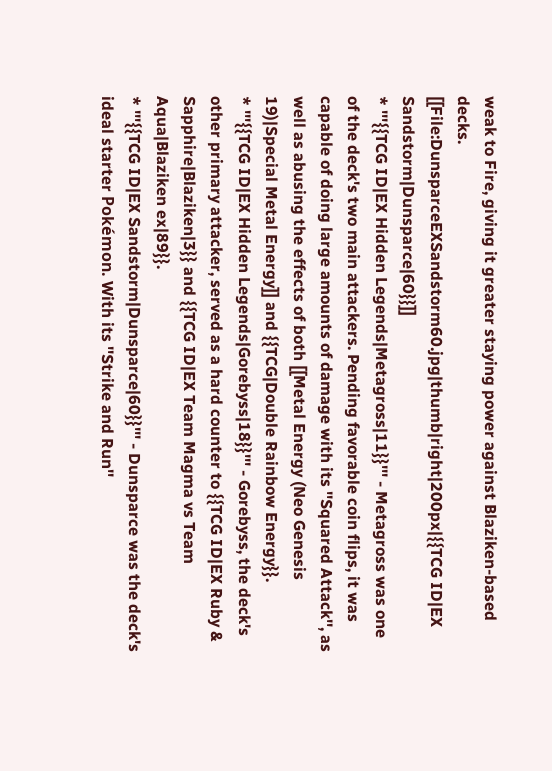weak to Fire, giving it greater staying power against Blaziken-based decks.
[[File:DunsparceEXSandstorm60.jpg|thumb|right|200px|{{TCG ID|EX Sandstorm|Dunsparce|60}}]]
* '''{{TCG ID|EX Hidden Legends|Metagross|11}}''' - Metagross was one of the deck's two main attackers. Pending favorable coin flips, it was capable of doing large amounts of damage with its ''Squared Attack'', as well as abusing the effects of both [[Metal Energy (Neo Genesis 19)|Special Metal Energy]] and {{TCG|Double Rainbow Energy}}.
* '''{{TCG ID|EX Hidden Legends|Gorebyss|18}}''' - Gorebyss, the deck's other primary attacker, served as a hard counter to {{TCG ID|EX Ruby & Sapphire|Blaziken|3}} and {{TCG ID|EX Team Magma vs Team Aqua|Blaziken ex|89}}.
* '''{{TCG ID|EX Sandstorm|Dunsparce|60}}''' - Dunsparce was the deck's ideal starter Pokémon. With its ''Strike and Run''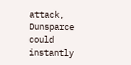attack, Dunsparce could instantly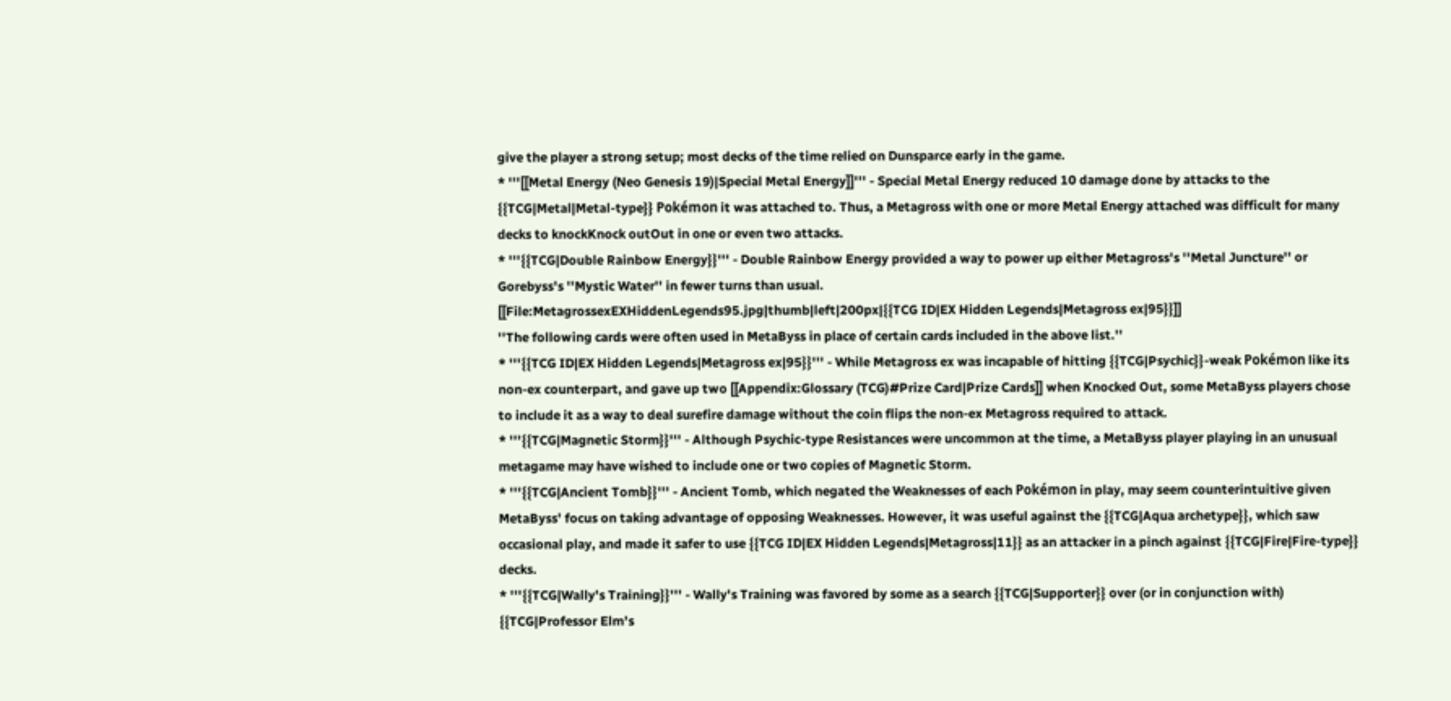give the player a strong setup; most decks of the time relied on Dunsparce early in the game.
* '''[[Metal Energy (Neo Genesis 19)|Special Metal Energy]]''' - Special Metal Energy reduced 10 damage done by attacks to the {{TCG|Metal|Metal-type}} Pokémon it was attached to. Thus, a Metagross with one or more Metal Energy attached was difficult for many decks to knockKnock outOut in one or even two attacks.
* '''{{TCG|Double Rainbow Energy}}''' - Double Rainbow Energy provided a way to power up either Metagross's ''Metal Juncture'' or Gorebyss's ''Mystic Water'' in fewer turns than usual.
[[File:MetagrossexEXHiddenLegends95.jpg|thumb|left|200px|{{TCG ID|EX Hidden Legends|Metagross ex|95}}]]
''The following cards were often used in MetaByss in place of certain cards included in the above list.''
* '''{{TCG ID|EX Hidden Legends|Metagross ex|95}}''' - While Metagross ex was incapable of hitting {{TCG|Psychic}}-weak Pokémon like its non-ex counterpart, and gave up two [[Appendix:Glossary (TCG)#Prize Card|Prize Cards]] when Knocked Out, some MetaByss players chose to include it as a way to deal surefire damage without the coin flips the non-ex Metagross required to attack.
* '''{{TCG|Magnetic Storm}}''' - Although Psychic-type Resistances were uncommon at the time, a MetaByss player playing in an unusual metagame may have wished to include one or two copies of Magnetic Storm.
* '''{{TCG|Ancient Tomb}}''' - Ancient Tomb, which negated the Weaknesses of each Pokémon in play, may seem counterintuitive given MetaByss' focus on taking advantage of opposing Weaknesses. However, it was useful against the {{TCG|Aqua archetype}}, which saw occasional play, and made it safer to use {{TCG ID|EX Hidden Legends|Metagross|11}} as an attacker in a pinch against {{TCG|Fire|Fire-type}} decks.
* '''{{TCG|Wally's Training}}''' - Wally's Training was favored by some as a search {{TCG|Supporter}} over (or in conjunction with) {{TCG|Professor Elm's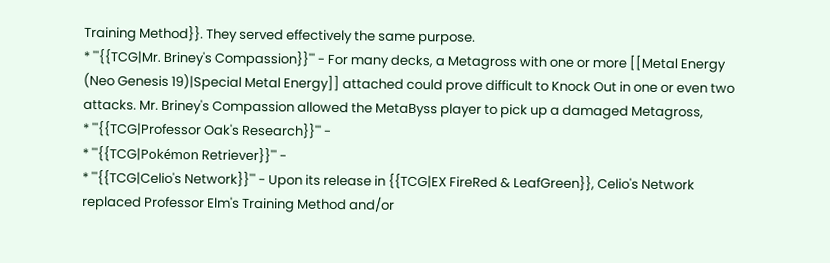Training Method}}. They served effectively the same purpose.
* '''{{TCG|Mr. Briney's Compassion}}''' - For many decks, a Metagross with one or more [[Metal Energy (Neo Genesis 19)|Special Metal Energy]] attached could prove difficult to Knock Out in one or even two attacks. Mr. Briney's Compassion allowed the MetaByss player to pick up a damaged Metagross,
* '''{{TCG|Professor Oak's Research}}''' -
* '''{{TCG|Pokémon Retriever}}''' -
* '''{{TCG|Celio's Network}}''' - Upon its release in {{TCG|EX FireRed & LeafGreen}}, Celio's Network replaced Professor Elm's Training Method and/or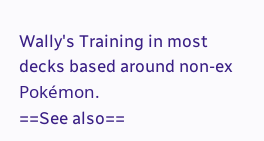Wally's Training in most decks based around non-ex Pokémon.
==See also==